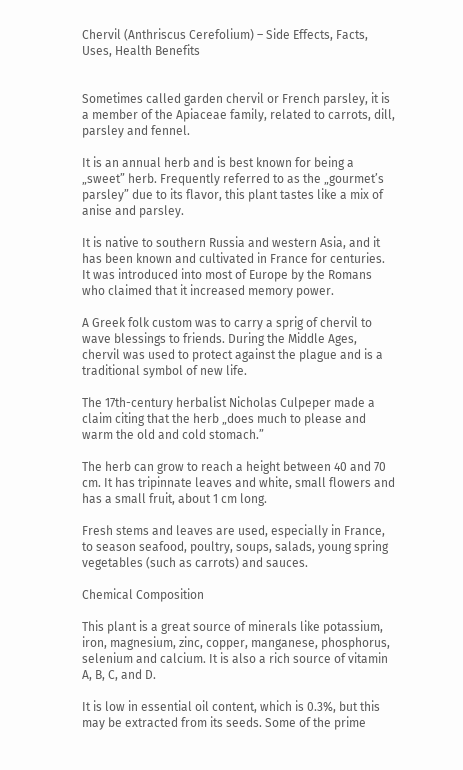Chervil (Anthriscus Cerefolium) – Side Effects, Facts, Uses, Health Benefits


Sometimes called garden chervil or French parsley, it is a member of the Apiaceae family, related to carrots, dill, parsley and fennel.

It is an annual herb and is best known for being a „sweet” herb. Frequently referred to as the „gourmet’s parsley” due to its flavor, this plant tastes like a mix of anise and parsley.

It is native to southern Russia and western Asia, and it has been known and cultivated in France for centuries. It was introduced into most of Europe by the Romans who claimed that it increased memory power.

A Greek folk custom was to carry a sprig of chervil to wave blessings to friends. During the Middle Ages, chervil was used to protect against the plague and is a traditional symbol of new life.

The 17th-century herbalist Nicholas Culpeper made a claim citing that the herb „does much to please and warm the old and cold stomach.”

The herb can grow to reach a height between 40 and 70 cm. It has tripinnate leaves and white, small flowers and has a small fruit, about 1 cm long.

Fresh stems and leaves are used, especially in France, to season seafood, poultry, soups, salads, young spring vegetables (such as carrots) and sauces.

Chemical Composition

This plant is a great source of minerals like potassium, iron, magnesium, zinc, copper, manganese, phosphorus, selenium and calcium. It is also a rich source of vitamin A, B, C, and D.

It is low in essential oil content, which is 0.3%, but this may be extracted from its seeds. Some of the prime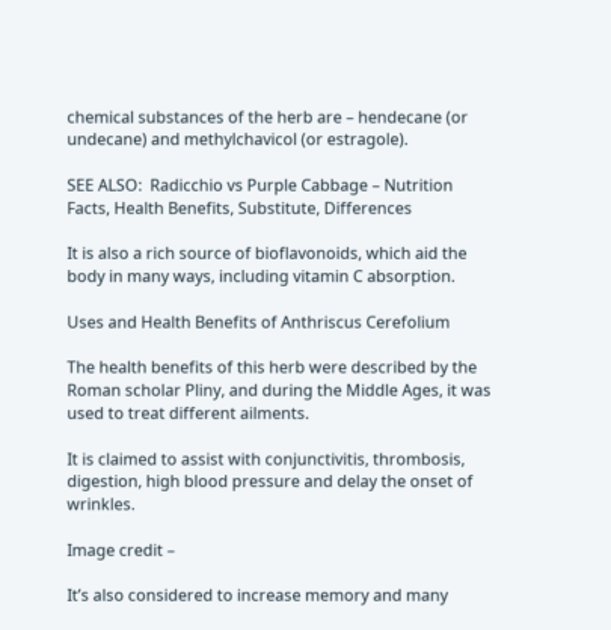chemical substances of the herb are – hendecane (or undecane) and methylchavicol (or estragole).

SEE ALSO:  Radicchio vs Purple Cabbage – Nutrition Facts, Health Benefits, Substitute, Differences

It is also a rich source of bioflavonoids, which aid the body in many ways, including vitamin C absorption.

Uses and Health Benefits of Anthriscus Cerefolium

The health benefits of this herb were described by the Roman scholar Pliny, and during the Middle Ages, it was used to treat different ailments.

It is claimed to assist with conjunctivitis, thrombosis, digestion, high blood pressure and delay the onset of wrinkles.

Image credit –

It’s also considered to increase memory and many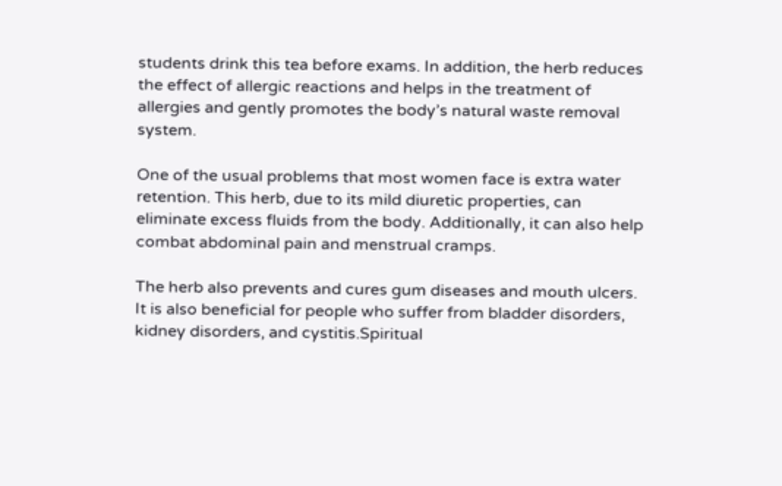students drink this tea before exams. In addition, the herb reduces the effect of allergic reactions and helps in the treatment of allergies and gently promotes the body’s natural waste removal system.

One of the usual problems that most women face is extra water retention. This herb, due to its mild diuretic properties, can eliminate excess fluids from the body. Additionally, it can also help combat abdominal pain and menstrual cramps.

The herb also prevents and cures gum diseases and mouth ulcers. It is also beneficial for people who suffer from bladder disorders, kidney disorders, and cystitis.Spiritual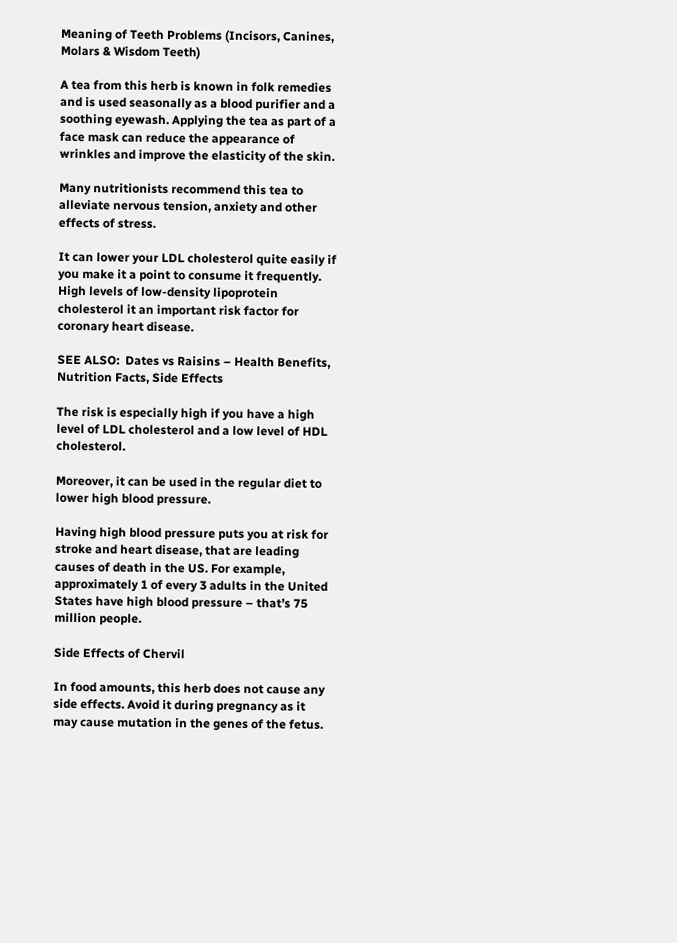Meaning of Teeth Problems (Incisors, Canines, Molars & Wisdom Teeth)

A tea from this herb is known in folk remedies and is used seasonally as a blood purifier and a soothing eyewash. Applying the tea as part of a face mask can reduce the appearance of wrinkles and improve the elasticity of the skin.

Many nutritionists recommend this tea to alleviate nervous tension, anxiety and other effects of stress.

It can lower your LDL cholesterol quite easily if you make it a point to consume it frequently. High levels of low-density lipoprotein cholesterol it an important risk factor for coronary heart disease.

SEE ALSO:  Dates vs Raisins – Health Benefits, Nutrition Facts, Side Effects

The risk is especially high if you have a high level of LDL cholesterol and a low level of HDL cholesterol.

Moreover, it can be used in the regular diet to lower high blood pressure.

Having high blood pressure puts you at risk for stroke and heart disease, that are leading causes of death in the US. For example, approximately 1 of every 3 adults in the United States have high blood pressure – that’s 75 million people.

Side Effects of Chervil

In food amounts, this herb does not cause any side effects. Avoid it during pregnancy as it may cause mutation in the genes of the fetus.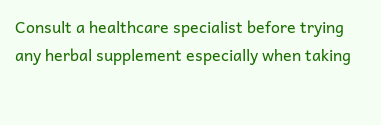Consult a healthcare specialist before trying any herbal supplement especially when taking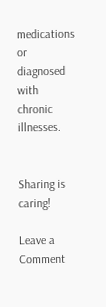medications or diagnosed with chronic illnesses.


Sharing is caring!

Leave a Comment